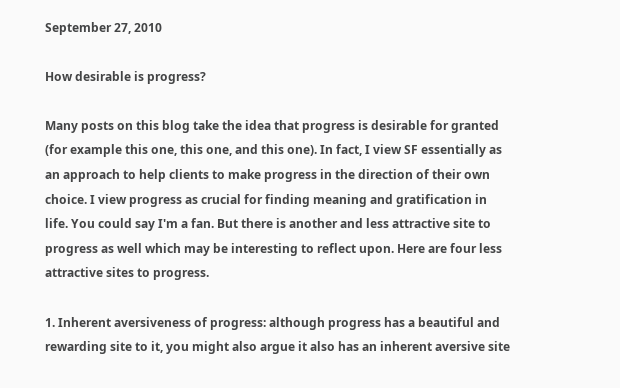September 27, 2010

How desirable is progress?

Many posts on this blog take the idea that progress is desirable for granted (for example this one, this one, and this one). In fact, I view SF essentially as an approach to help clients to make progress in the direction of their own choice. I view progress as crucial for finding meaning and gratification in life. You could say I'm a fan. But there is another and less attractive site to progress as well which may be interesting to reflect upon. Here are four less attractive sites to progress.

1. Inherent aversiveness of progress: although progress has a beautiful and rewarding site to it, you might also argue it also has an inherent aversive site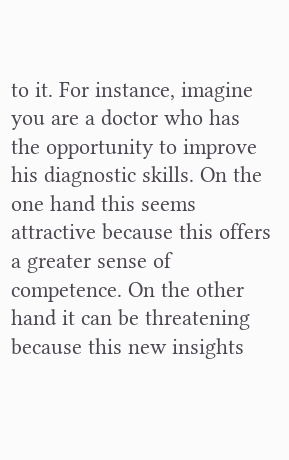to it. For instance, imagine you are a doctor who has the opportunity to improve his diagnostic skills. On the one hand this seems attractive because this offers a greater sense of competence. On the other hand it can be threatening because this new insights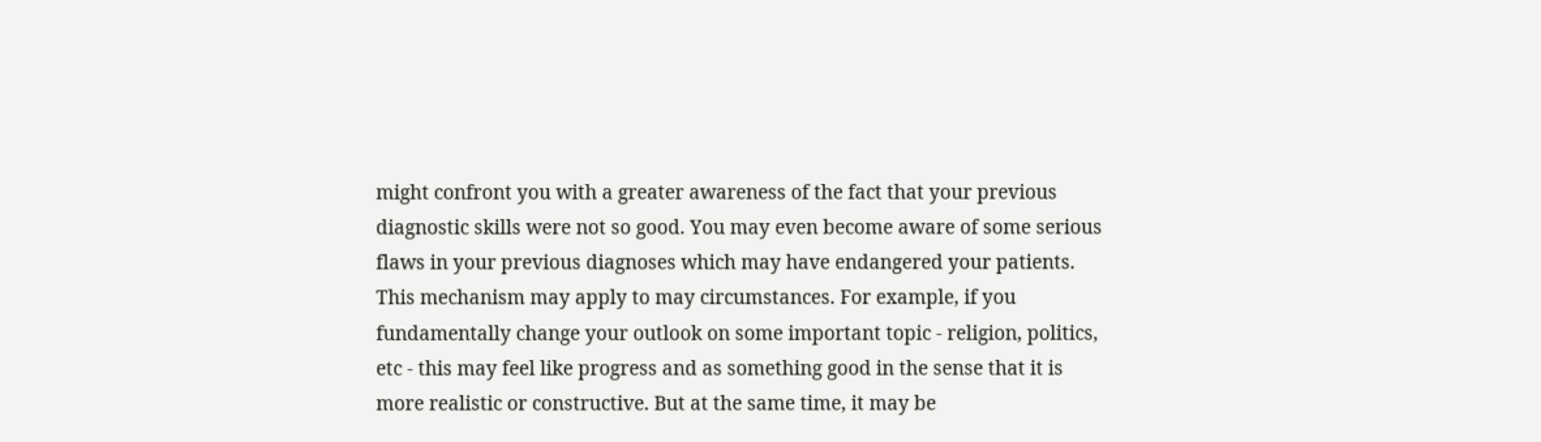might confront you with a greater awareness of the fact that your previous diagnostic skills were not so good. You may even become aware of some serious flaws in your previous diagnoses which may have endangered your patients. This mechanism may apply to may circumstances. For example, if you fundamentally change your outlook on some important topic - religion, politics, etc - this may feel like progress and as something good in the sense that it is more realistic or constructive. But at the same time, it may be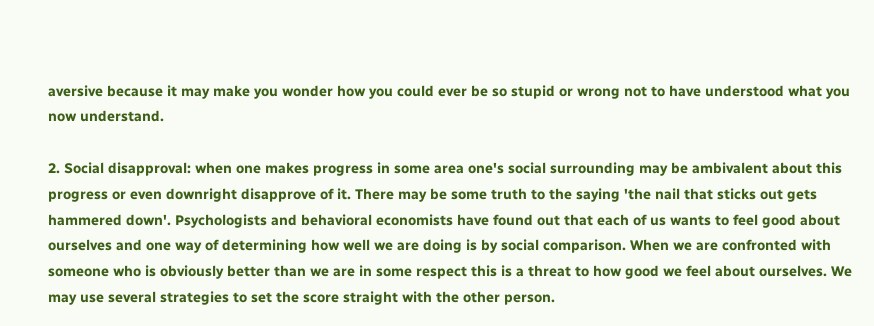aversive because it may make you wonder how you could ever be so stupid or wrong not to have understood what you now understand.

2. Social disapproval: when one makes progress in some area one's social surrounding may be ambivalent about this progress or even downright disapprove of it. There may be some truth to the saying 'the nail that sticks out gets hammered down'. Psychologists and behavioral economists have found out that each of us wants to feel good about ourselves and one way of determining how well we are doing is by social comparison. When we are confronted with someone who is obviously better than we are in some respect this is a threat to how good we feel about ourselves. We may use several strategies to set the score straight with the other person.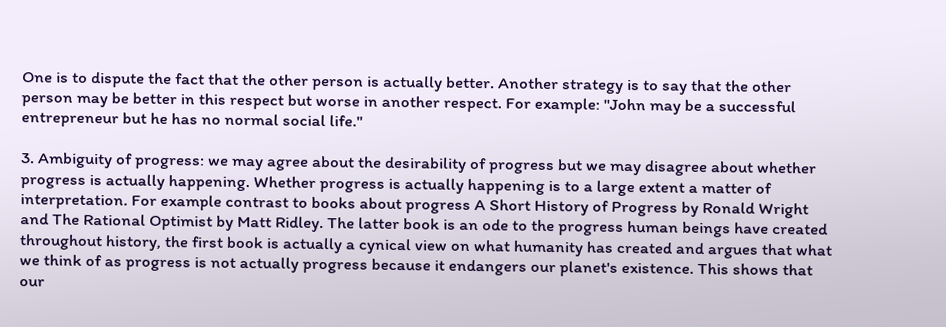One is to dispute the fact that the other person is actually better. Another strategy is to say that the other person may be better in this respect but worse in another respect. For example: "John may be a successful entrepreneur but he has no normal social life."

3. Ambiguity of progress: we may agree about the desirability of progress but we may disagree about whether progress is actually happening. Whether progress is actually happening is to a large extent a matter of interpretation. For example contrast to books about progress A Short History of Progress by Ronald Wright and The Rational Optimist by Matt Ridley. The latter book is an ode to the progress human beings have created throughout history, the first book is actually a cynical view on what humanity has created and argues that what we think of as progress is not actually progress because it endangers our planet's existence. This shows that our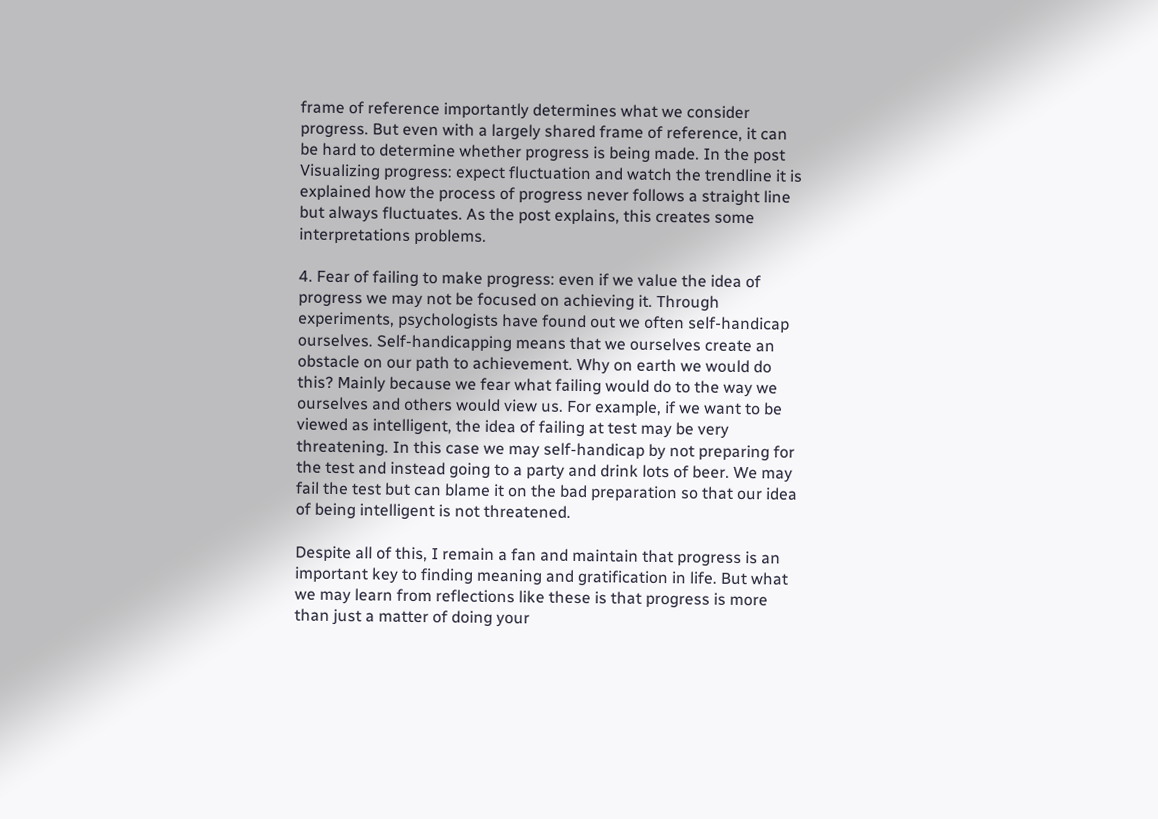frame of reference importantly determines what we consider progress. But even with a largely shared frame of reference, it can be hard to determine whether progress is being made. In the post Visualizing progress: expect fluctuation and watch the trendline it is explained how the process of progress never follows a straight line but always fluctuates. As the post explains, this creates some interpretations problems.

4. Fear of failing to make progress: even if we value the idea of progress we may not be focused on achieving it. Through experiments, psychologists have found out we often self-handicap ourselves. Self-handicapping means that we ourselves create an obstacle on our path to achievement. Why on earth we would do this? Mainly because we fear what failing would do to the way we ourselves and others would view us. For example, if we want to be viewed as intelligent, the idea of failing at test may be very threatening. In this case we may self-handicap by not preparing for the test and instead going to a party and drink lots of beer. We may fail the test but can blame it on the bad preparation so that our idea of being intelligent is not threatened.

Despite all of this, I remain a fan and maintain that progress is an important key to finding meaning and gratification in life. But what we may learn from reflections like these is that progress is more than just a matter of doing your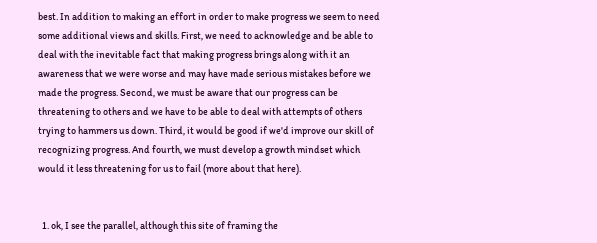best. In addition to making an effort in order to make progress we seem to need some additional views and skills. First, we need to acknowledge and be able to deal with the inevitable fact that making progress brings along with it an awareness that we were worse and may have made serious mistakes before we made the progress. Second, we must be aware that our progress can be threatening to others and we have to be able to deal with attempts of others trying to hammers us down. Third, it would be good if we'd improve our skill of recognizing progress. And fourth, we must develop a growth mindset which would it less threatening for us to fail (more about that here).


  1. ok, I see the parallel, although this site of framing the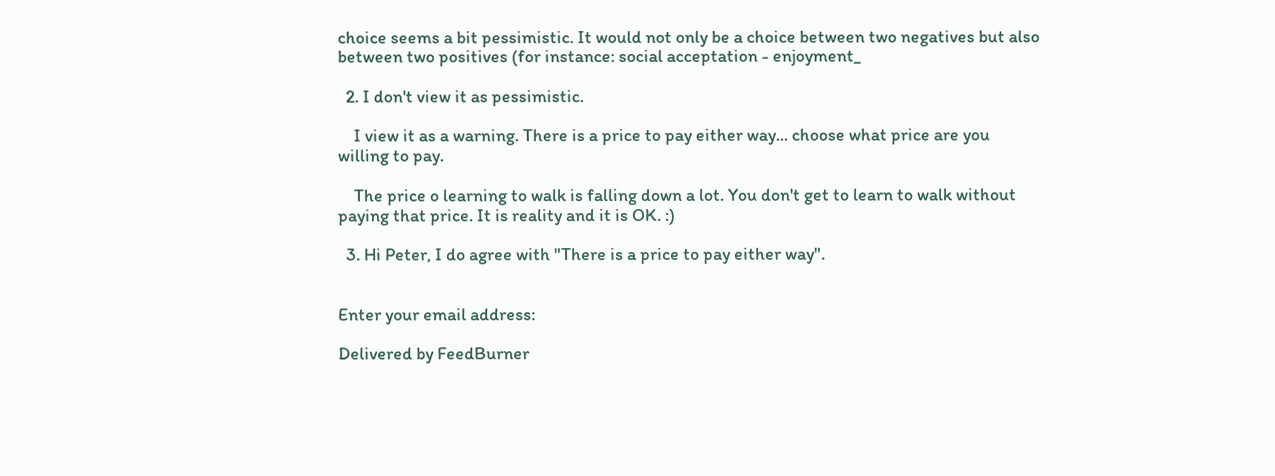choice seems a bit pessimistic. It would not only be a choice between two negatives but also between two positives (for instance: social acceptation - enjoyment_

  2. I don't view it as pessimistic.

    I view it as a warning. There is a price to pay either way... choose what price are you willing to pay.

    The price o learning to walk is falling down a lot. You don't get to learn to walk without paying that price. It is reality and it is OK. :)

  3. Hi Peter, I do agree with "There is a price to pay either way".


Enter your email address:

Delivered by FeedBurner